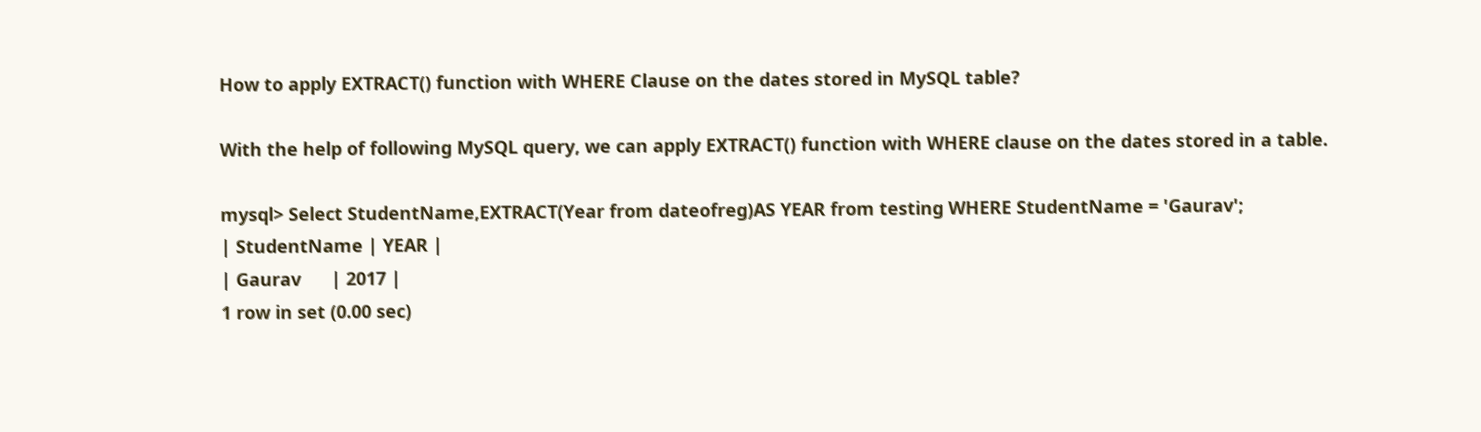How to apply EXTRACT() function with WHERE Clause on the dates stored in MySQL table?

With the help of following MySQL query, we can apply EXTRACT() function with WHERE clause on the dates stored in a table.

mysql> Select StudentName,EXTRACT(Year from dateofreg)AS YEAR from testing WHERE StudentName = 'Gaurav';
| StudentName | YEAR |
| Gaurav      | 2017 |
1 row in set (0.00 sec)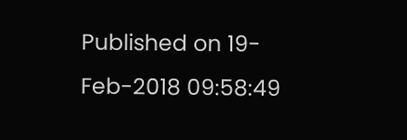Published on 19-Feb-2018 09:58:49